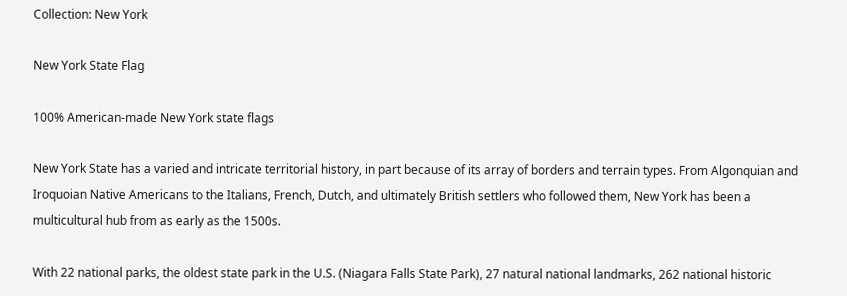Collection: New York

New York State Flag

100% American-made New York state flags

New York State has a varied and intricate territorial history, in part because of its array of borders and terrain types. From Algonquian and Iroquoian Native Americans to the Italians, French, Dutch, and ultimately British settlers who followed them, New York has been a multicultural hub from as early as the 1500s.

With 22 national parks, the oldest state park in the U.S. (Niagara Falls State Park), 27 natural national landmarks, 262 national historic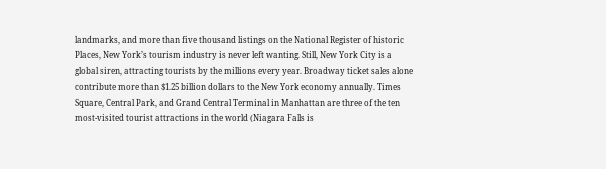landmarks, and more than five thousand listings on the National Register of historic Places, New York’s tourism industry is never left wanting. Still, New York City is a global siren, attracting tourists by the millions every year. Broadway ticket sales alone contribute more than $1.25 billion dollars to the New York economy annually. Times Square, Central Park, and Grand Central Terminal in Manhattan are three of the ten most-visited tourist attractions in the world (Niagara Falls is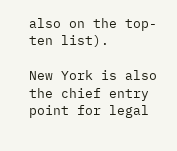also on the top-ten list).

New York is also the chief entry point for legal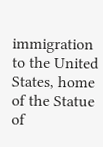immigration to the United States, home of the Statue of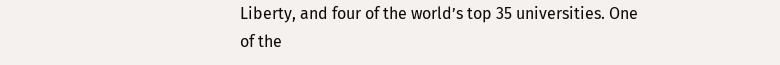Liberty, and four of the world’s top 35 universities. One of the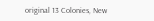original 13 Colonies, New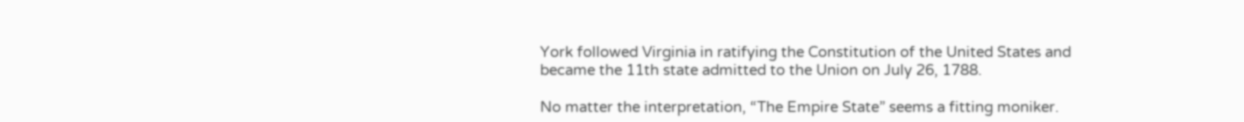York followed Virginia in ratifying the Constitution of the United States and became the 11th state admitted to the Union on July 26, 1788.

No matter the interpretation, “The Empire State” seems a fitting moniker.